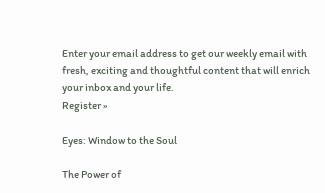Enter your email address to get our weekly email with fresh, exciting and thoughtful content that will enrich your inbox and your life.
Register »

Eyes: Window to the Soul

The Power of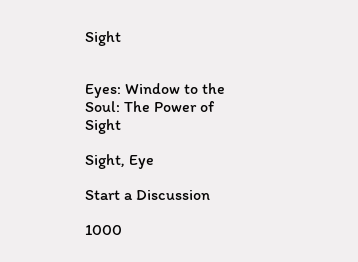Sight


Eyes: Window to the Soul: The Power of Sight

Sight, Eye

Start a Discussion

1000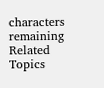characters remaining
Related Topics